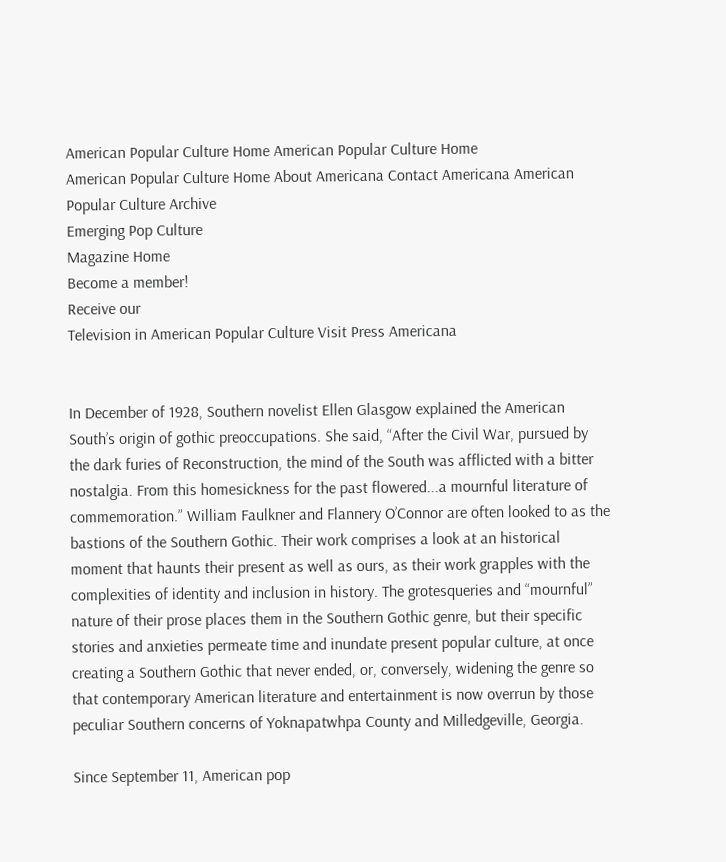American Popular Culture Home American Popular Culture Home
American Popular Culture Home About Americana Contact Americana American Popular Culture Archive
Emerging Pop Culture
Magazine Home
Become a member!
Receive our
Television in American Popular Culture Visit Press Americana


In December of 1928, Southern novelist Ellen Glasgow explained the American South’s origin of gothic preoccupations. She said, “After the Civil War, pursued by the dark furies of Reconstruction, the mind of the South was afflicted with a bitter nostalgia. From this homesickness for the past flowered...a mournful literature of commemoration.” William Faulkner and Flannery O’Connor are often looked to as the bastions of the Southern Gothic. Their work comprises a look at an historical moment that haunts their present as well as ours, as their work grapples with the complexities of identity and inclusion in history. The grotesqueries and “mournful” nature of their prose places them in the Southern Gothic genre, but their specific stories and anxieties permeate time and inundate present popular culture, at once creating a Southern Gothic that never ended, or, conversely, widening the genre so that contemporary American literature and entertainment is now overrun by those peculiar Southern concerns of Yoknapatwhpa County and Milledgeville, Georgia.

Since September 11, American pop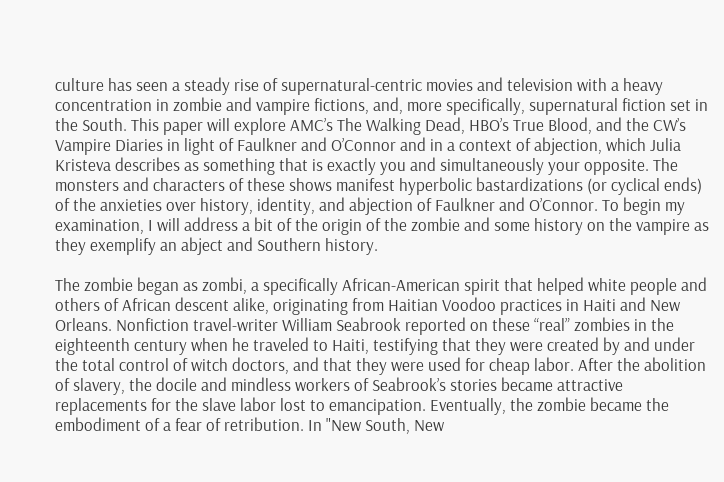culture has seen a steady rise of supernatural-centric movies and television with a heavy concentration in zombie and vampire fictions, and, more specifically, supernatural fiction set in the South. This paper will explore AMC’s The Walking Dead, HBO’s True Blood, and the CW’s Vampire Diaries in light of Faulkner and O’Connor and in a context of abjection, which Julia Kristeva describes as something that is exactly you and simultaneously your opposite. The monsters and characters of these shows manifest hyperbolic bastardizations (or cyclical ends) of the anxieties over history, identity, and abjection of Faulkner and O’Connor. To begin my examination, I will address a bit of the origin of the zombie and some history on the vampire as they exemplify an abject and Southern history.

The zombie began as zombi, a specifically African-American spirit that helped white people and others of African descent alike, originating from Haitian Voodoo practices in Haiti and New Orleans. Nonfiction travel-writer William Seabrook reported on these “real” zombies in the eighteenth century when he traveled to Haiti, testifying that they were created by and under the total control of witch doctors, and that they were used for cheap labor. After the abolition of slavery, the docile and mindless workers of Seabrook’s stories became attractive replacements for the slave labor lost to emancipation. Eventually, the zombie became the embodiment of a fear of retribution. In "New South, New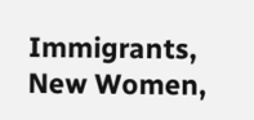Immigrants, New Women,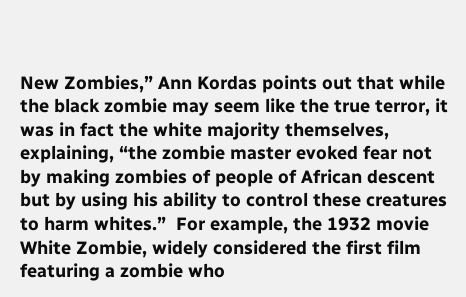New Zombies,” Ann Kordas points out that while the black zombie may seem like the true terror, it was in fact the white majority themselves, explaining, “the zombie master evoked fear not by making zombies of people of African descent but by using his ability to control these creatures to harm whites.”  For example, the 1932 movie White Zombie, widely considered the first film featuring a zombie who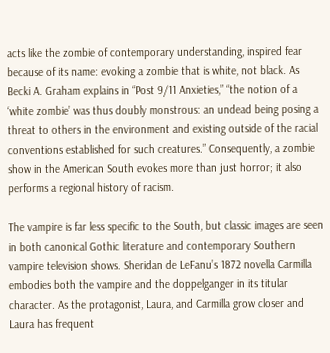acts like the zombie of contemporary understanding, inspired fear because of its name: evoking a zombie that is white, not black. As Becki A. Graham explains in “Post 9/11 Anxieties,” “the notion of a ‘white zombie’ was thus doubly monstrous: an undead being posing a threat to others in the environment and existing outside of the racial conventions established for such creatures.” Consequently, a zombie show in the American South evokes more than just horror; it also performs a regional history of racism.

The vampire is far less specific to the South, but classic images are seen in both canonical Gothic literature and contemporary Southern vampire television shows. Sheridan de LeFanu’s 1872 novella Carmilla embodies both the vampire and the doppelganger in its titular character. As the protagonist, Laura, and Carmilla grow closer and Laura has frequent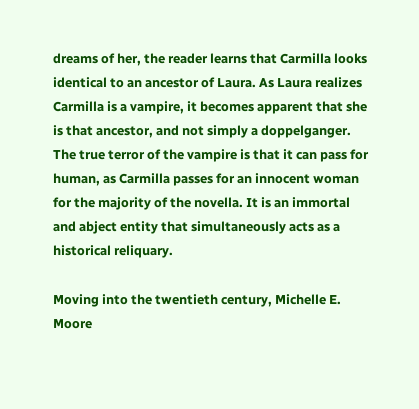dreams of her, the reader learns that Carmilla looks identical to an ancestor of Laura. As Laura realizes Carmilla is a vampire, it becomes apparent that she is that ancestor, and not simply a doppelganger. The true terror of the vampire is that it can pass for human, as Carmilla passes for an innocent woman for the majority of the novella. It is an immortal and abject entity that simultaneously acts as a historical reliquary.

Moving into the twentieth century, Michelle E. Moore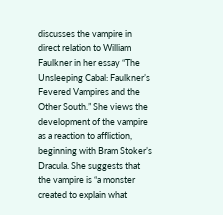discusses the vampire in direct relation to William Faulkner in her essay “The Unsleeping Cabal: Faulkner’s Fevered Vampires and the Other South.” She views the development of the vampire as a reaction to affliction, beginning with Bram Stoker’s Dracula. She suggests that the vampire is “a monster created to explain what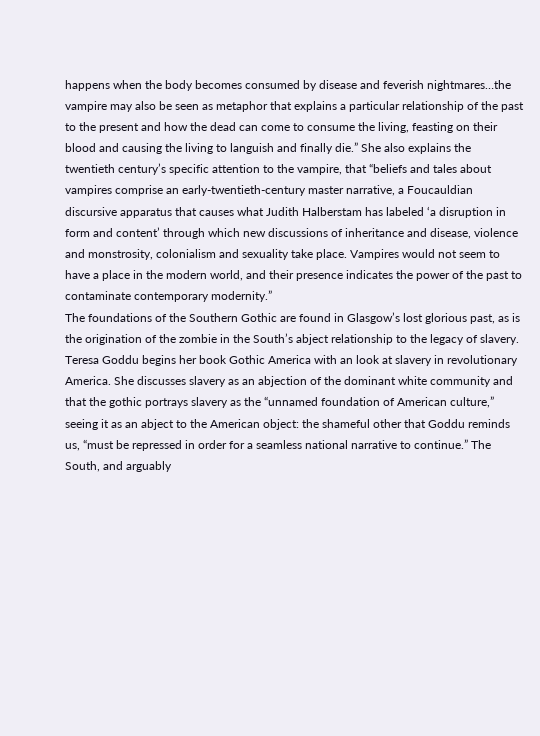happens when the body becomes consumed by disease and feverish nightmares…the vampire may also be seen as metaphor that explains a particular relationship of the past to the present and how the dead can come to consume the living, feasting on their blood and causing the living to languish and finally die.” She also explains the twentieth century’s specific attention to the vampire, that “beliefs and tales about vampires comprise an early-twentieth-century master narrative, a Foucauldian discursive apparatus that causes what Judith Halberstam has labeled ‘a disruption in form and content’ through which new discussions of inheritance and disease, violence and monstrosity, colonialism and sexuality take place. Vampires would not seem to have a place in the modern world, and their presence indicates the power of the past to contaminate contemporary modernity.”
The foundations of the Southern Gothic are found in Glasgow’s lost glorious past, as is the origination of the zombie in the South’s abject relationship to the legacy of slavery. Teresa Goddu begins her book Gothic America with an look at slavery in revolutionary America. She discusses slavery as an abjection of the dominant white community and that the gothic portrays slavery as the “unnamed foundation of American culture,” seeing it as an abject to the American object: the shameful other that Goddu reminds us, “must be repressed in order for a seamless national narrative to continue.” The South, and arguably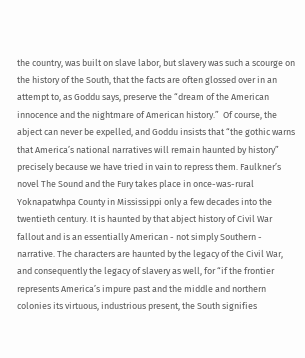the country, was built on slave labor, but slavery was such a scourge on the history of the South, that the facts are often glossed over in an attempt to, as Goddu says, preserve the “dream of the American innocence and the nightmare of American history.”  Of course, the abject can never be expelled, and Goddu insists that “the gothic warns that America’s national narratives will remain haunted by history” precisely because we have tried in vain to repress them. Faulkner’s novel The Sound and the Fury takes place in once-was-rural Yoknapatwhpa County in Mississippi only a few decades into the twentieth century. It is haunted by that abject history of Civil War fallout and is an essentially American - not simply Southern - narrative. The characters are haunted by the legacy of the Civil War, and consequently the legacy of slavery as well, for “if the frontier represents America’s impure past and the middle and northern colonies its virtuous, industrious present, the South signifies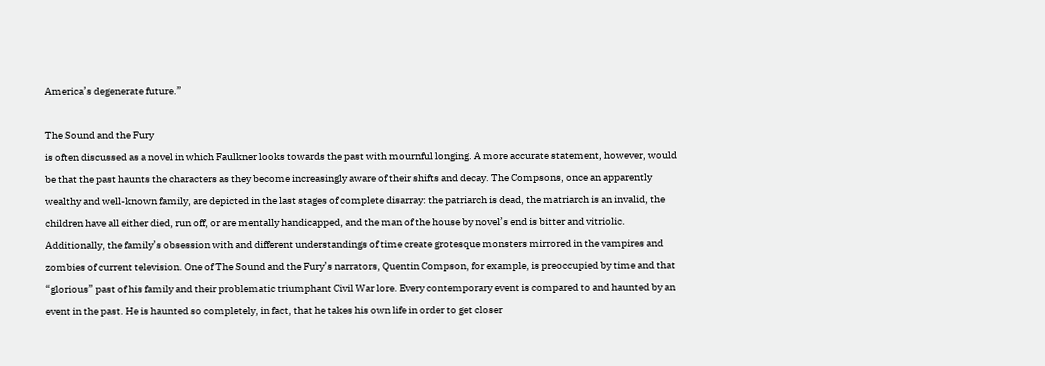America’s degenerate future.”

The Sound and the Fury
is often discussed as a novel in which Faulkner looks towards the past with mournful longing. A more accurate statement, however, would be that the past haunts the characters as they become increasingly aware of their shifts and decay. The Compsons, once an apparently wealthy and well-known family, are depicted in the last stages of complete disarray: the patriarch is dead, the matriarch is an invalid, the children have all either died, run off, or are mentally handicapped, and the man of the house by novel’s end is bitter and vitriolic. Additionally, the family’s obsession with and different understandings of time create grotesque monsters mirrored in the vampires and zombies of current television. One of The Sound and the Fury’s narrators, Quentin Compson, for example, is preoccupied by time and that “glorious” past of his family and their problematic triumphant Civil War lore. Every contemporary event is compared to and haunted by an event in the past. He is haunted so completely, in fact, that he takes his own life in order to get closer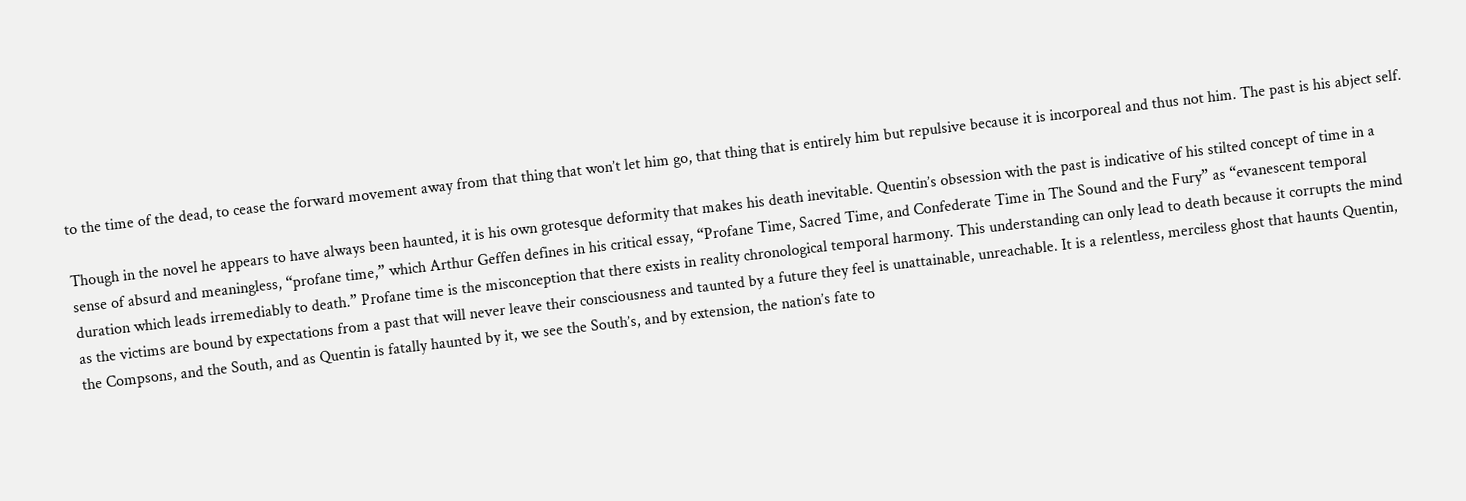to the time of the dead, to cease the forward movement away from that thing that won’t let him go, that thing that is entirely him but repulsive because it is incorporeal and thus not him. The past is his abject self.

Though in the novel he appears to have always been haunted, it is his own grotesque deformity that makes his death inevitable. Quentin’s obsession with the past is indicative of his stilted concept of time in a sense of absurd and meaningless, “profane time,” which Arthur Geffen defines in his critical essay, “Profane Time, Sacred Time, and Confederate Time in The Sound and the Fury” as “evanescent temporal duration which leads irremediably to death.” Profane time is the misconception that there exists in reality chronological temporal harmony. This understanding can only lead to death because it corrupts the mind as the victims are bound by expectations from a past that will never leave their consciousness and taunted by a future they feel is unattainable, unreachable. It is a relentless, merciless ghost that haunts Quentin, the Compsons, and the South, and as Quentin is fatally haunted by it, we see the South’s, and by extension, the nation’s fate to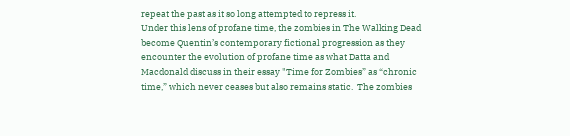repeat the past as it so long attempted to repress it.
Under this lens of profane time, the zombies in The Walking Dead become Quentin’s contemporary fictional progression as they encounter the evolution of profane time as what Datta and Macdonald discuss in their essay "Time for Zombies” as “chronic time,” which never ceases but also remains static.  The zombies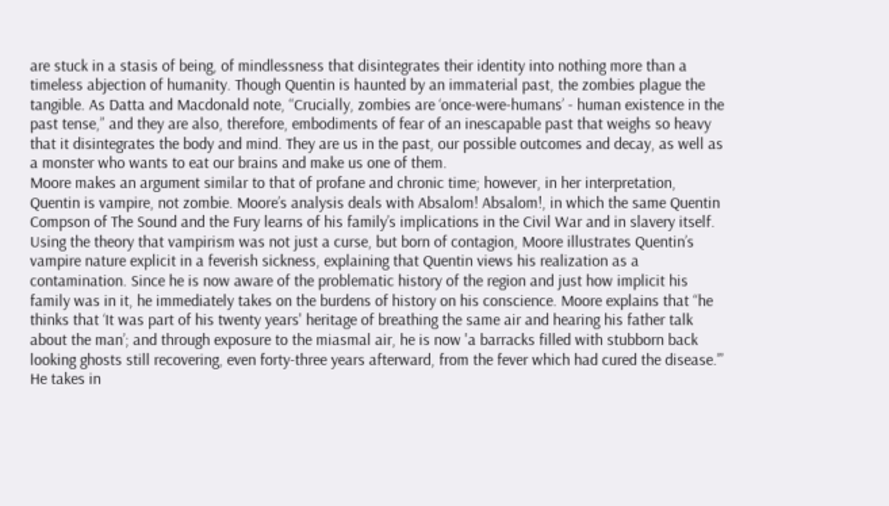are stuck in a stasis of being, of mindlessness that disintegrates their identity into nothing more than a timeless abjection of humanity. Though Quentin is haunted by an immaterial past, the zombies plague the tangible. As Datta and Macdonald note, “Crucially, zombies are ‘once-were-humans’ - human existence in the past tense,” and they are also, therefore, embodiments of fear of an inescapable past that weighs so heavy that it disintegrates the body and mind. They are us in the past, our possible outcomes and decay, as well as a monster who wants to eat our brains and make us one of them.
Moore makes an argument similar to that of profane and chronic time; however, in her interpretation, Quentin is vampire, not zombie. Moore’s analysis deals with Absalom! Absalom!, in which the same Quentin Compson of The Sound and the Fury learns of his family’s implications in the Civil War and in slavery itself. Using the theory that vampirism was not just a curse, but born of contagion, Moore illustrates Quentin’s vampire nature explicit in a feverish sickness, explaining that Quentin views his realization as a contamination. Since he is now aware of the problematic history of the region and just how implicit his family was in it, he immediately takes on the burdens of history on his conscience. Moore explains that “he thinks that ‘It was part of his twenty years' heritage of breathing the same air and hearing his father talk about the man’; and through exposure to the miasmal air, he is now 'a barracks filled with stubborn back looking ghosts still recovering, even forty-three years afterward, from the fever which had cured the disease.’” He takes in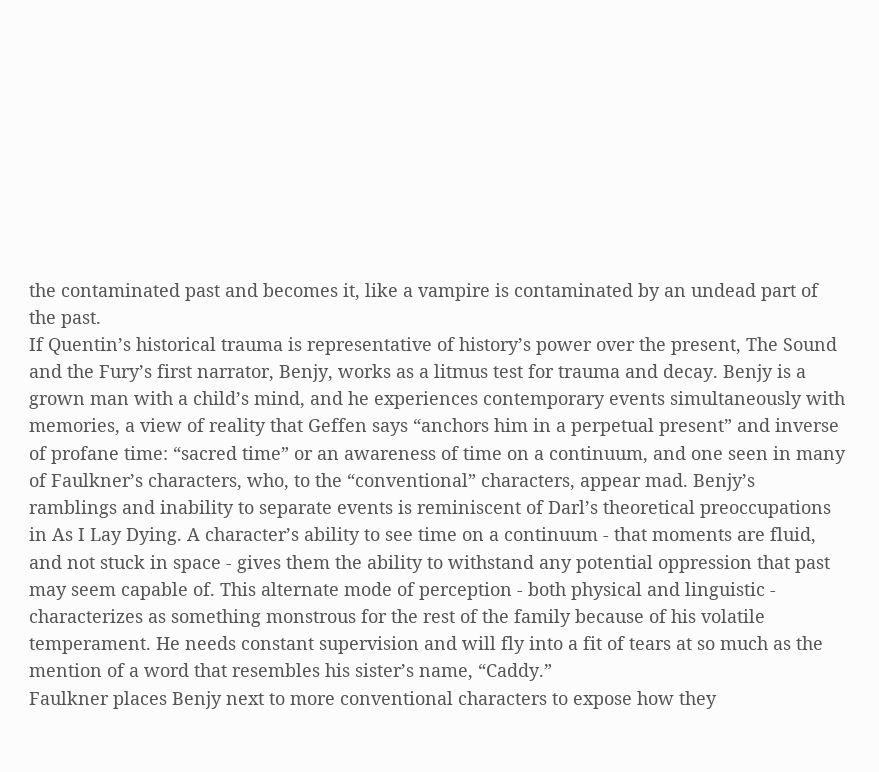the contaminated past and becomes it, like a vampire is contaminated by an undead part of the past.
If Quentin’s historical trauma is representative of history’s power over the present, The Sound and the Fury’s first narrator, Benjy, works as a litmus test for trauma and decay. Benjy is a grown man with a child’s mind, and he experiences contemporary events simultaneously with memories, a view of reality that Geffen says “anchors him in a perpetual present” and inverse of profane time: “sacred time” or an awareness of time on a continuum, and one seen in many of Faulkner’s characters, who, to the “conventional” characters, appear mad. Benjy’s ramblings and inability to separate events is reminiscent of Darl’s theoretical preoccupations in As I Lay Dying. A character’s ability to see time on a continuum - that moments are fluid, and not stuck in space - gives them the ability to withstand any potential oppression that past may seem capable of. This alternate mode of perception - both physical and linguistic - characterizes as something monstrous for the rest of the family because of his volatile temperament. He needs constant supervision and will fly into a fit of tears at so much as the mention of a word that resembles his sister’s name, “Caddy.”
Faulkner places Benjy next to more conventional characters to expose how they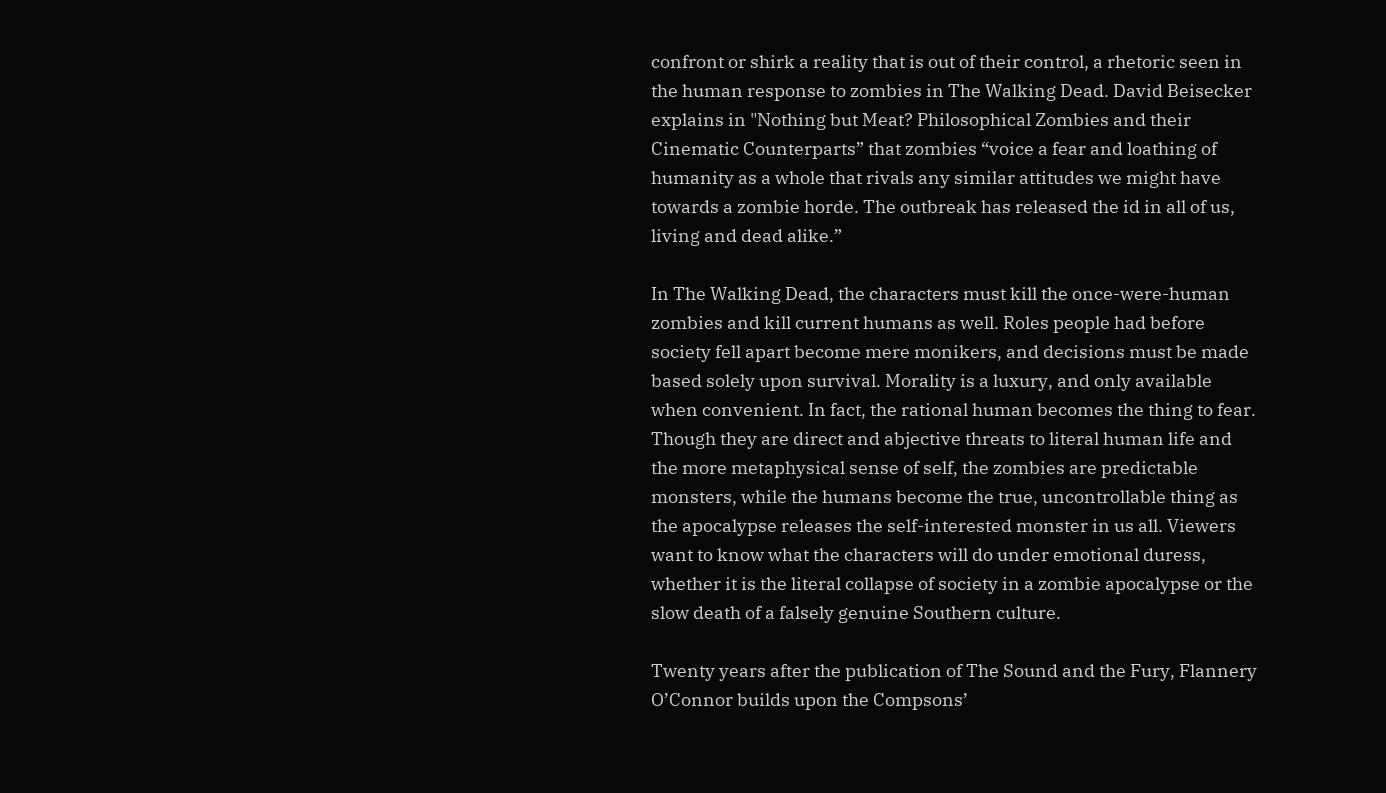confront or shirk a reality that is out of their control, a rhetoric seen in the human response to zombies in The Walking Dead. David Beisecker explains in "Nothing but Meat? Philosophical Zombies and their Cinematic Counterparts” that zombies “voice a fear and loathing of humanity as a whole that rivals any similar attitudes we might have towards a zombie horde. The outbreak has released the id in all of us, living and dead alike.”

In The Walking Dead, the characters must kill the once-were-human zombies and kill current humans as well. Roles people had before society fell apart become mere monikers, and decisions must be made based solely upon survival. Morality is a luxury, and only available when convenient. In fact, the rational human becomes the thing to fear. Though they are direct and abjective threats to literal human life and the more metaphysical sense of self, the zombies are predictable monsters, while the humans become the true, uncontrollable thing as the apocalypse releases the self-interested monster in us all. Viewers want to know what the characters will do under emotional duress, whether it is the literal collapse of society in a zombie apocalypse or the slow death of a falsely genuine Southern culture.

Twenty years after the publication of The Sound and the Fury, Flannery O’Connor builds upon the Compsons’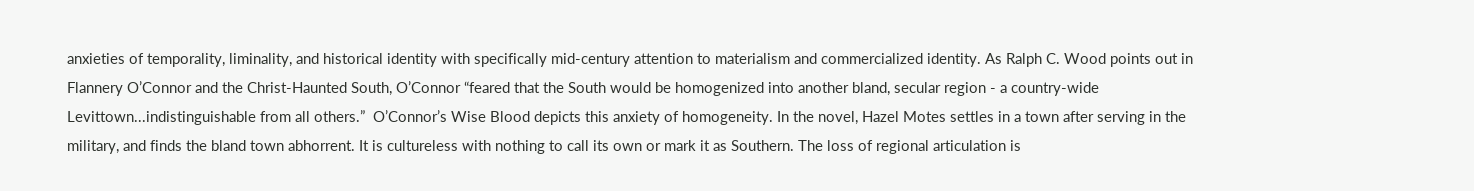anxieties of temporality, liminality, and historical identity with specifically mid-century attention to materialism and commercialized identity. As Ralph C. Wood points out in Flannery O’Connor and the Christ-Haunted South, O’Connor “feared that the South would be homogenized into another bland, secular region - a country-wide Levittown...indistinguishable from all others.”  O’Connor’s Wise Blood depicts this anxiety of homogeneity. In the novel, Hazel Motes settles in a town after serving in the military, and finds the bland town abhorrent. It is cultureless with nothing to call its own or mark it as Southern. The loss of regional articulation is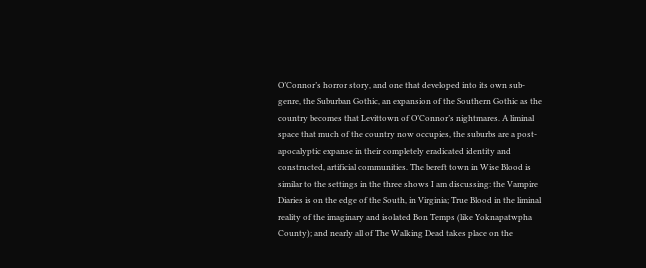O’Connor’s horror story, and one that developed into its own sub-genre, the Suburban Gothic, an expansion of the Southern Gothic as the country becomes that Levittown of O’Connor’s nightmares. A liminal space that much of the country now occupies, the suburbs are a post-apocalyptic expanse in their completely eradicated identity and constructed, artificial communities. The bereft town in Wise Blood is similar to the settings in the three shows I am discussing: the Vampire Diaries is on the edge of the South, in Virginia; True Blood in the liminal reality of the imaginary and isolated Bon Temps (like Yoknapatwpha County); and nearly all of The Walking Dead takes place on the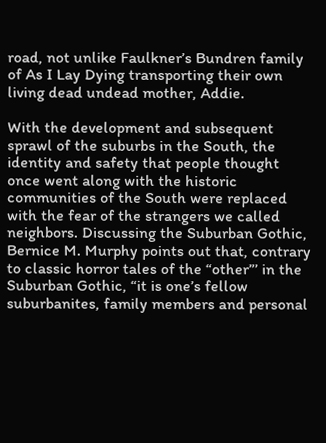road, not unlike Faulkner’s Bundren family of As I Lay Dying transporting their own living dead undead mother, Addie.

With the development and subsequent sprawl of the suburbs in the South, the identity and safety that people thought once went along with the historic communities of the South were replaced with the fear of the strangers we called neighbors. Discussing the Suburban Gothic, Bernice M. Murphy points out that, contrary to classic horror tales of the “other”’ in the Suburban Gothic, “it is one’s fellow suburbanites, family members and personal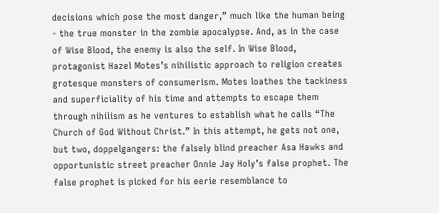decisions which pose the most danger,” much like the human being - the true monster in the zombie apocalypse. And, as in the case of Wise Blood, the enemy is also the self. In Wise Blood, protagonist Hazel Motes’s nihilistic approach to religion creates grotesque monsters of consumerism. Motes loathes the tackiness and superficiality of his time and attempts to escape them through nihilism as he ventures to establish what he calls “The Church of God Without Christ.” In this attempt, he gets not one, but two, doppelgangers: the falsely blind preacher Asa Hawks and opportunistic street preacher Onnie Jay Holy’s false prophet. The false prophet is picked for his eerie resemblance to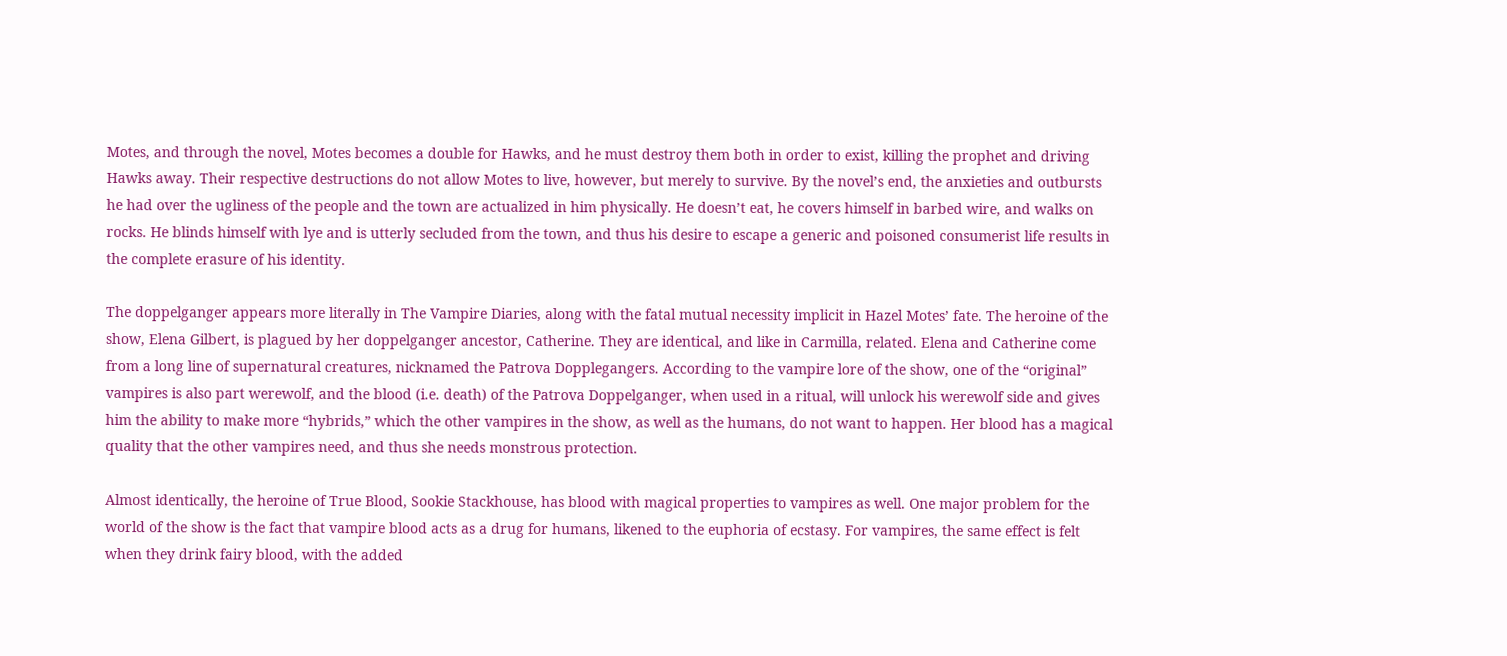Motes, and through the novel, Motes becomes a double for Hawks, and he must destroy them both in order to exist, killing the prophet and driving Hawks away. Their respective destructions do not allow Motes to live, however, but merely to survive. By the novel’s end, the anxieties and outbursts he had over the ugliness of the people and the town are actualized in him physically. He doesn’t eat, he covers himself in barbed wire, and walks on rocks. He blinds himself with lye and is utterly secluded from the town, and thus his desire to escape a generic and poisoned consumerist life results in the complete erasure of his identity.

The doppelganger appears more literally in The Vampire Diaries, along with the fatal mutual necessity implicit in Hazel Motes’ fate. The heroine of the show, Elena Gilbert, is plagued by her doppelganger ancestor, Catherine. They are identical, and like in Carmilla, related. Elena and Catherine come from a long line of supernatural creatures, nicknamed the Patrova Dopplegangers. According to the vampire lore of the show, one of the “original” vampires is also part werewolf, and the blood (i.e. death) of the Patrova Doppelganger, when used in a ritual, will unlock his werewolf side and gives him the ability to make more “hybrids,” which the other vampires in the show, as well as the humans, do not want to happen. Her blood has a magical quality that the other vampires need, and thus she needs monstrous protection.

Almost identically, the heroine of True Blood, Sookie Stackhouse, has blood with magical properties to vampires as well. One major problem for the world of the show is the fact that vampire blood acts as a drug for humans, likened to the euphoria of ecstasy. For vampires, the same effect is felt when they drink fairy blood, with the added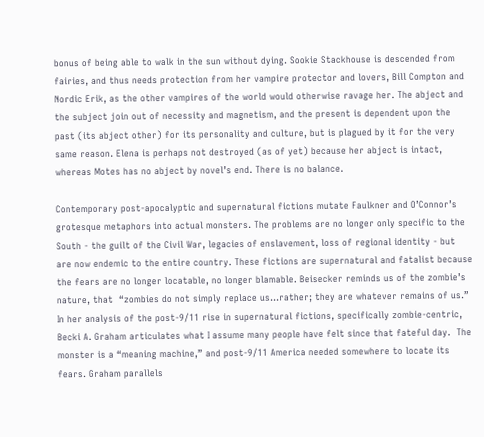bonus of being able to walk in the sun without dying. Sookie Stackhouse is descended from fairies, and thus needs protection from her vampire protector and lovers, Bill Compton and Nordic Erik, as the other vampires of the world would otherwise ravage her. The abject and the subject join out of necessity and magnetism, and the present is dependent upon the past (its abject other) for its personality and culture, but is plagued by it for the very same reason. Elena is perhaps not destroyed (as of yet) because her abject is intact, whereas Motes has no abject by novel’s end. There is no balance.

Contemporary post-apocalyptic and supernatural fictions mutate Faulkner and O’Connor’s grotesque metaphors into actual monsters. The problems are no longer only specific to the South - the guilt of the Civil War, legacies of enslavement, loss of regional identity - but are now endemic to the entire country. These fictions are supernatural and fatalist because the fears are no longer locatable, no longer blamable. Beisecker reminds us of the zombie’s nature, that  “zombies do not simply replace us…rather; they are whatever remains of us.”  In her analysis of the post-9/11 rise in supernatural fictions, specifically zombie-centric, Becki A. Graham articulates what I assume many people have felt since that fateful day.  The monster is a “meaning machine,” and post-9/11 America needed somewhere to locate its fears. Graham parallels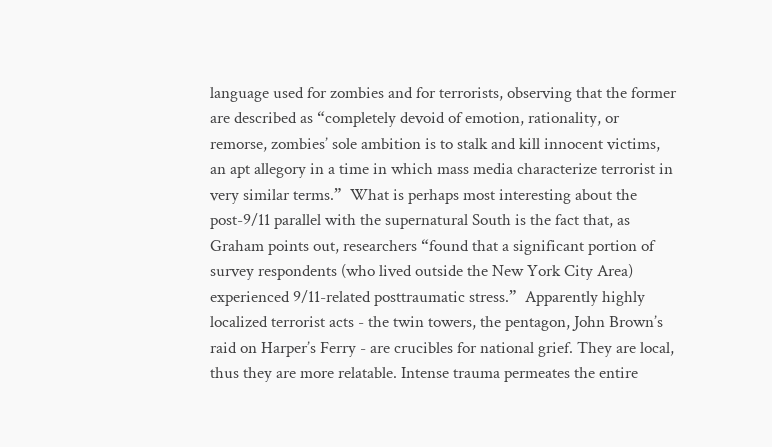language used for zombies and for terrorists, observing that the former are described as “completely devoid of emotion, rationality, or remorse, zombies’ sole ambition is to stalk and kill innocent victims, an apt allegory in a time in which mass media characterize terrorist in very similar terms.”  What is perhaps most interesting about the post-9/11 parallel with the supernatural South is the fact that, as Graham points out, researchers “found that a significant portion of survey respondents (who lived outside the New York City Area) experienced 9/11-related posttraumatic stress.”  Apparently highly localized terrorist acts - the twin towers, the pentagon, John Brown’s raid on Harper’s Ferry - are crucibles for national grief. They are local, thus they are more relatable. Intense trauma permeates the entire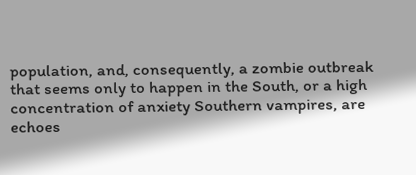population, and, consequently, a zombie outbreak that seems only to happen in the South, or a high concentration of anxiety Southern vampires, are echoes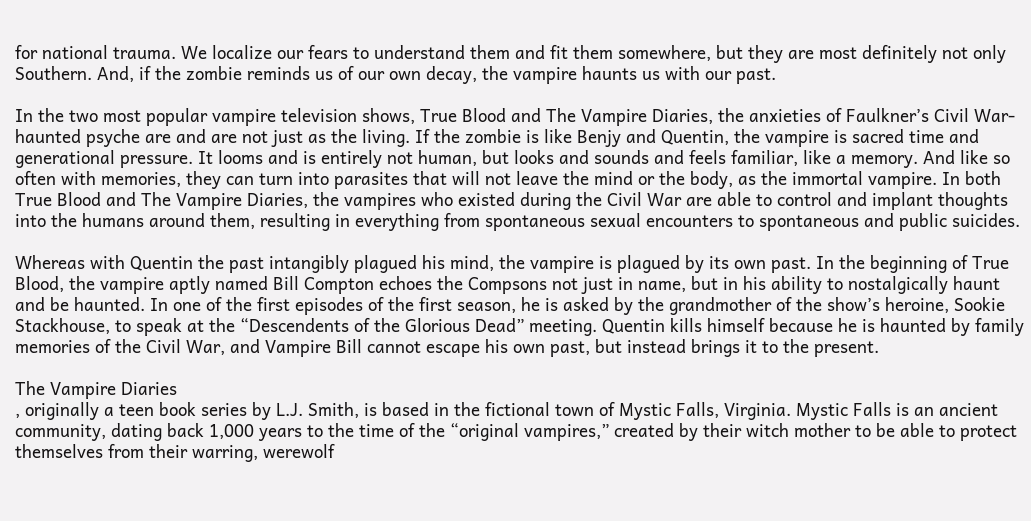for national trauma. We localize our fears to understand them and fit them somewhere, but they are most definitely not only Southern. And, if the zombie reminds us of our own decay, the vampire haunts us with our past.

In the two most popular vampire television shows, True Blood and The Vampire Diaries, the anxieties of Faulkner’s Civil War-haunted psyche are and are not just as the living. If the zombie is like Benjy and Quentin, the vampire is sacred time and generational pressure. It looms and is entirely not human, but looks and sounds and feels familiar, like a memory. And like so often with memories, they can turn into parasites that will not leave the mind or the body, as the immortal vampire. In both True Blood and The Vampire Diaries, the vampires who existed during the Civil War are able to control and implant thoughts into the humans around them, resulting in everything from spontaneous sexual encounters to spontaneous and public suicides.

Whereas with Quentin the past intangibly plagued his mind, the vampire is plagued by its own past. In the beginning of True Blood, the vampire aptly named Bill Compton echoes the Compsons not just in name, but in his ability to nostalgically haunt and be haunted. In one of the first episodes of the first season, he is asked by the grandmother of the show’s heroine, Sookie Stackhouse, to speak at the “Descendents of the Glorious Dead” meeting. Quentin kills himself because he is haunted by family memories of the Civil War, and Vampire Bill cannot escape his own past, but instead brings it to the present.

The Vampire Diaries
, originally a teen book series by L.J. Smith, is based in the fictional town of Mystic Falls, Virginia. Mystic Falls is an ancient community, dating back 1,000 years to the time of the “original vampires,” created by their witch mother to be able to protect themselves from their warring, werewolf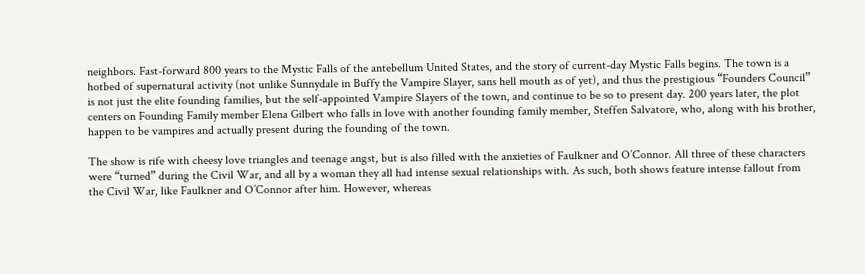neighbors. Fast-forward 800 years to the Mystic Falls of the antebellum United States, and the story of current-day Mystic Falls begins. The town is a hotbed of supernatural activity (not unlike Sunnydale in Buffy the Vampire Slayer, sans hell mouth as of yet), and thus the prestigious “Founders Council” is not just the elite founding families, but the self-appointed Vampire Slayers of the town, and continue to be so to present day. 200 years later, the plot centers on Founding Family member Elena Gilbert who falls in love with another founding family member, Steffen Salvatore, who, along with his brother, happen to be vampires and actually present during the founding of the town.

The show is rife with cheesy love triangles and teenage angst, but is also filled with the anxieties of Faulkner and O’Connor. All three of these characters were “turned” during the Civil War, and all by a woman they all had intense sexual relationships with. As such, both shows feature intense fallout from the Civil War, like Faulkner and O’Connor after him. However, whereas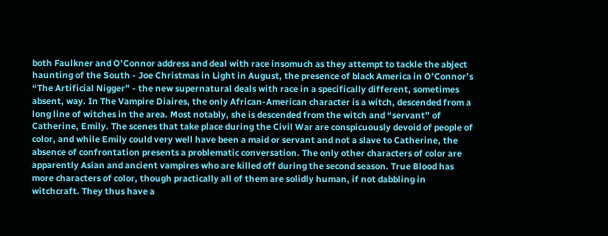both Faulkner and O’Connor address and deal with race insomuch as they attempt to tackle the abject haunting of the South - Joe Christmas in Light in August, the presence of black America in O’Connor’s “The Artificial Nigger” - the new supernatural deals with race in a specifically different, sometimes absent, way. In The Vampire Diaires, the only African-American character is a witch, descended from a long line of witches in the area. Most notably, she is descended from the witch and “servant” of Catherine, Emily. The scenes that take place during the Civil War are conspicuously devoid of people of color, and while Emily could very well have been a maid or servant and not a slave to Catherine, the absence of confrontation presents a problematic conversation. The only other characters of color are apparently Asian and ancient vampires who are killed off during the second season. True Blood has more characters of color, though practically all of them are solidly human, if not dabbling in witchcraft. They thus have a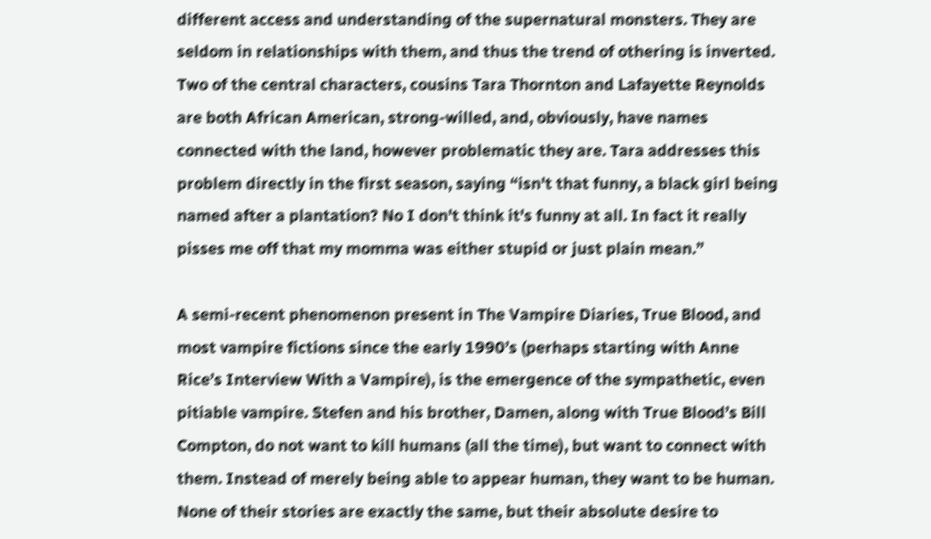different access and understanding of the supernatural monsters. They are seldom in relationships with them, and thus the trend of othering is inverted. Two of the central characters, cousins Tara Thornton and Lafayette Reynolds are both African American, strong-willed, and, obviously, have names connected with the land, however problematic they are. Tara addresses this problem directly in the first season, saying “isn't that funny, a black girl being named after a plantation? No I don't think it's funny at all. In fact it really pisses me off that my momma was either stupid or just plain mean.”

A semi-recent phenomenon present in The Vampire Diaries, True Blood, and most vampire fictions since the early 1990’s (perhaps starting with Anne Rice’s Interview With a Vampire), is the emergence of the sympathetic, even pitiable vampire. Stefen and his brother, Damen, along with True Blood’s Bill Compton, do not want to kill humans (all the time), but want to connect with them. Instead of merely being able to appear human, they want to be human. None of their stories are exactly the same, but their absolute desire to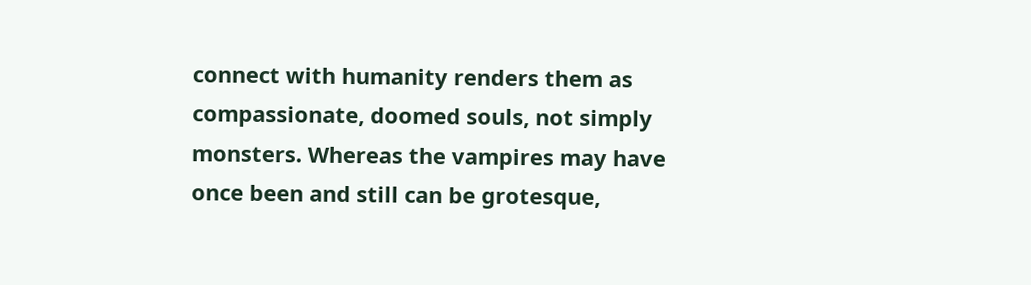connect with humanity renders them as compassionate, doomed souls, not simply monsters. Whereas the vampires may have once been and still can be grotesque,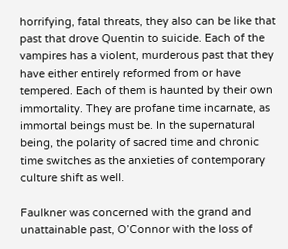horrifying, fatal threats, they also can be like that past that drove Quentin to suicide. Each of the vampires has a violent, murderous past that they have either entirely reformed from or have tempered. Each of them is haunted by their own immortality. They are profane time incarnate, as immortal beings must be. In the supernatural being, the polarity of sacred time and chronic time switches as the anxieties of contemporary culture shift as well.

Faulkner was concerned with the grand and unattainable past, O’Connor with the loss of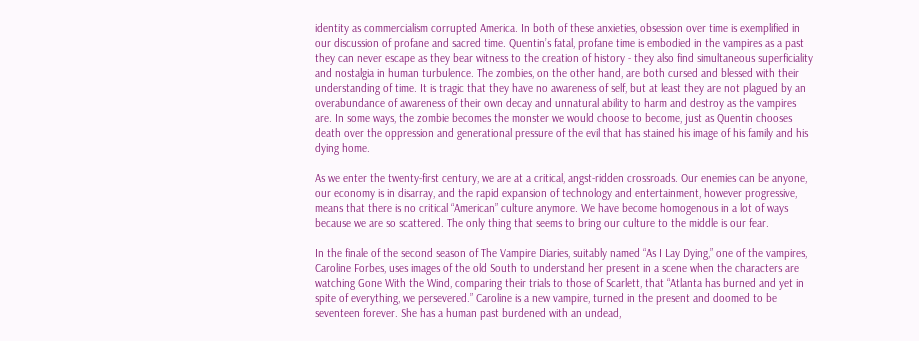identity as commercialism corrupted America. In both of these anxieties, obsession over time is exemplified in our discussion of profane and sacred time. Quentin’s fatal, profane time is embodied in the vampires as a past they can never escape as they bear witness to the creation of history - they also find simultaneous superficiality and nostalgia in human turbulence. The zombies, on the other hand, are both cursed and blessed with their understanding of time. It is tragic that they have no awareness of self, but at least they are not plagued by an overabundance of awareness of their own decay and unnatural ability to harm and destroy as the vampires are. In some ways, the zombie becomes the monster we would choose to become, just as Quentin chooses death over the oppression and generational pressure of the evil that has stained his image of his family and his dying home.

As we enter the twenty-first century, we are at a critical, angst-ridden crossroads. Our enemies can be anyone, our economy is in disarray, and the rapid expansion of technology and entertainment, however progressive, means that there is no critical “American” culture anymore. We have become homogenous in a lot of ways because we are so scattered. The only thing that seems to bring our culture to the middle is our fear.

In the finale of the second season of The Vampire Diaries, suitably named “As I Lay Dying,” one of the vampires, Caroline Forbes, uses images of the old South to understand her present in a scene when the characters are watching Gone With the Wind, comparing their trials to those of Scarlett, that “Atlanta has burned and yet in spite of everything, we persevered.” Caroline is a new vampire, turned in the present and doomed to be seventeen forever. She has a human past burdened with an undead,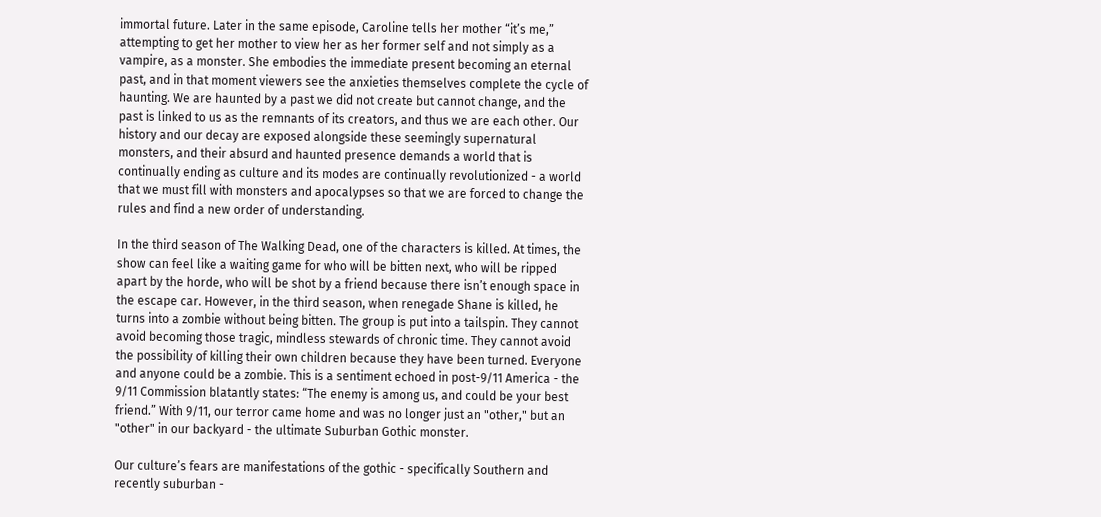immortal future. Later in the same episode, Caroline tells her mother “it’s me,” attempting to get her mother to view her as her former self and not simply as a vampire, as a monster. She embodies the immediate present becoming an eternal past, and in that moment viewers see the anxieties themselves complete the cycle of haunting. We are haunted by a past we did not create but cannot change, and the past is linked to us as the remnants of its creators, and thus we are each other. Our history and our decay are exposed alongside these seemingly supernatural monsters, and their absurd and haunted presence demands a world that is continually ending as culture and its modes are continually revolutionized - a world that we must fill with monsters and apocalypses so that we are forced to change the rules and find a new order of understanding.

In the third season of The Walking Dead, one of the characters is killed. At times, the show can feel like a waiting game for who will be bitten next, who will be ripped apart by the horde, who will be shot by a friend because there isn’t enough space in the escape car. However, in the third season, when renegade Shane is killed, he turns into a zombie without being bitten. The group is put into a tailspin. They cannot avoid becoming those tragic, mindless stewards of chronic time. They cannot avoid the possibility of killing their own children because they have been turned. Everyone and anyone could be a zombie. This is a sentiment echoed in post-9/11 America - the 9/11 Commission blatantly states: “The enemy is among us, and could be your best friend.” With 9/11, our terror came home and was no longer just an "other," but an "other" in our backyard - the ultimate Suburban Gothic monster.

Our culture’s fears are manifestations of the gothic - specifically Southern and recently suburban -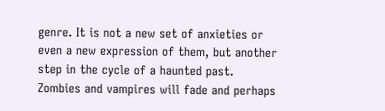genre. It is not a new set of anxieties or even a new expression of them, but another step in the cycle of a haunted past. Zombies and vampires will fade and perhaps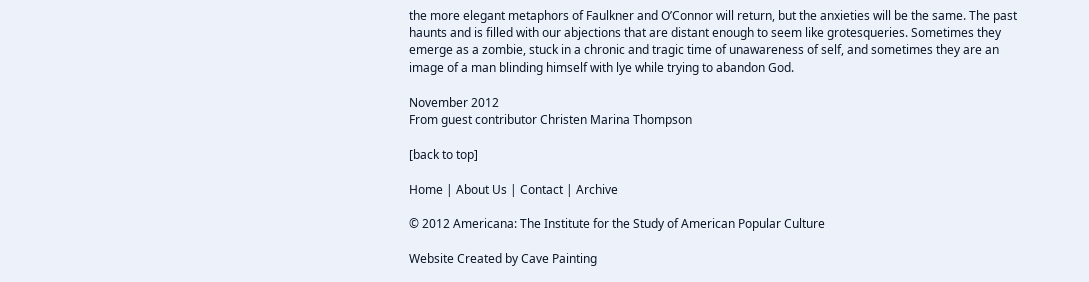the more elegant metaphors of Faulkner and O’Connor will return, but the anxieties will be the same. The past haunts and is filled with our abjections that are distant enough to seem like grotesqueries. Sometimes they emerge as a zombie, stuck in a chronic and tragic time of unawareness of self, and sometimes they are an image of a man blinding himself with lye while trying to abandon God.

November 2012
From guest contributor Christen Marina Thompson

[back to top]

Home | About Us | Contact | Archive

© 2012 Americana: The Institute for the Study of American Popular Culture

Website Created by Cave Painting